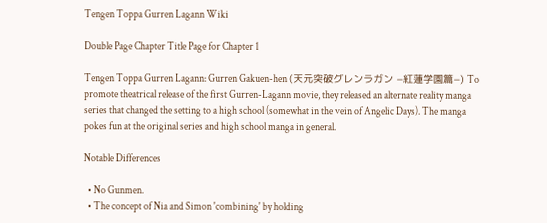Tengen Toppa Gurren Lagann Wiki

Double Page Chapter Title Page for Chapter 1

Tengen Toppa Gurren Lagann: Gurren Gakuen-hen (天元突破グレンラガン −紅蓮学園篇−) To promote theatrical release of the first Gurren-Lagann movie, they released an alternate reality manga series that changed the setting to a high school (somewhat in the vein of Angelic Days). The manga pokes fun at the original series and high school manga in general.

Notable Differences

  • No Gunmen.
  • The concept of Nia and Simon 'combining' by holding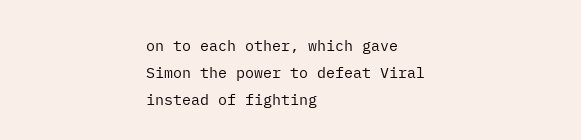on to each other, which gave Simon the power to defeat Viral instead of fighting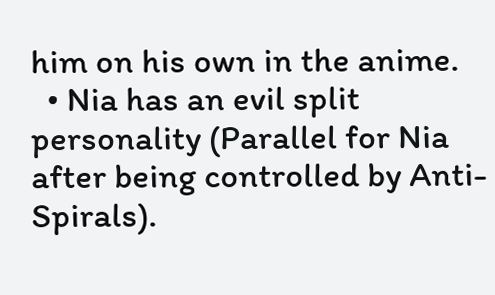him on his own in the anime.
  • Nia has an evil split personality (Parallel for Nia after being controlled by Anti-Spirals).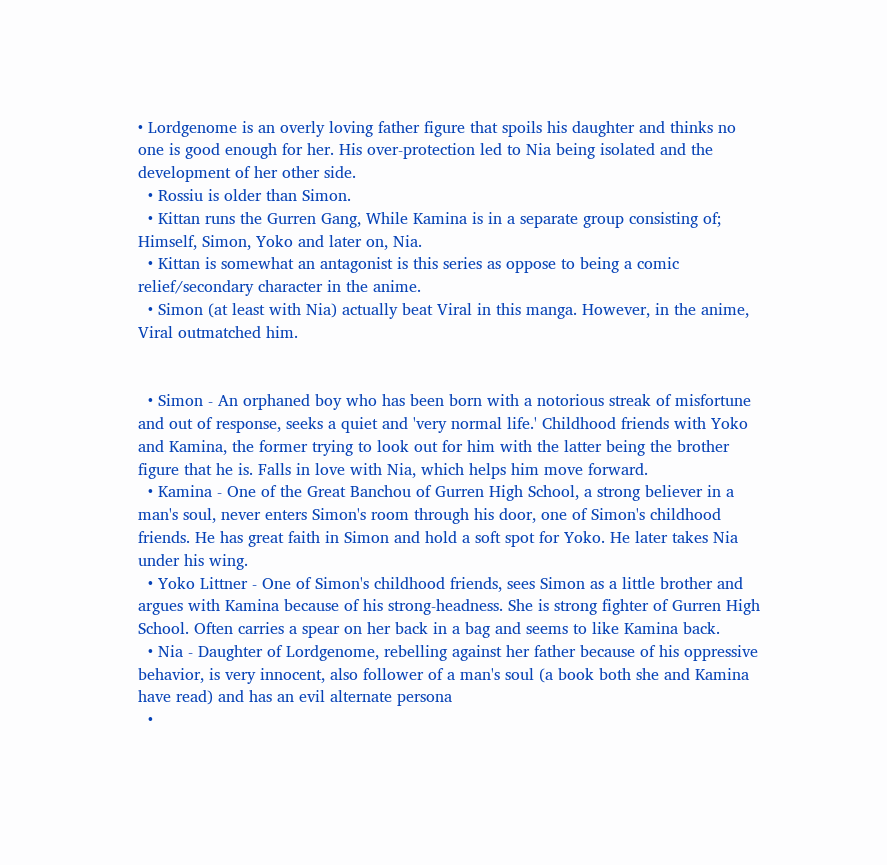• Lordgenome is an overly loving father figure that spoils his daughter and thinks no one is good enough for her. His over-protection led to Nia being isolated and the development of her other side.
  • Rossiu is older than Simon.
  • Kittan runs the Gurren Gang, While Kamina is in a separate group consisting of; Himself, Simon, Yoko and later on, Nia.
  • Kittan is somewhat an antagonist is this series as oppose to being a comic relief/secondary character in the anime.
  • Simon (at least with Nia) actually beat Viral in this manga. However, in the anime, Viral outmatched him.


  • Simon - An orphaned boy who has been born with a notorious streak of misfortune and out of response, seeks a quiet and 'very normal life.' Childhood friends with Yoko and Kamina, the former trying to look out for him with the latter being the brother figure that he is. Falls in love with Nia, which helps him move forward.
  • Kamina - One of the Great Banchou of Gurren High School, a strong believer in a man's soul, never enters Simon's room through his door, one of Simon's childhood friends. He has great faith in Simon and hold a soft spot for Yoko. He later takes Nia under his wing.
  • Yoko Littner - One of Simon's childhood friends, sees Simon as a little brother and argues with Kamina because of his strong-headness. She is strong fighter of Gurren High School. Often carries a spear on her back in a bag and seems to like Kamina back.
  • Nia - Daughter of Lordgenome, rebelling against her father because of his oppressive behavior, is very innocent, also follower of a man's soul (a book both she and Kamina have read) and has an evil alternate persona
  •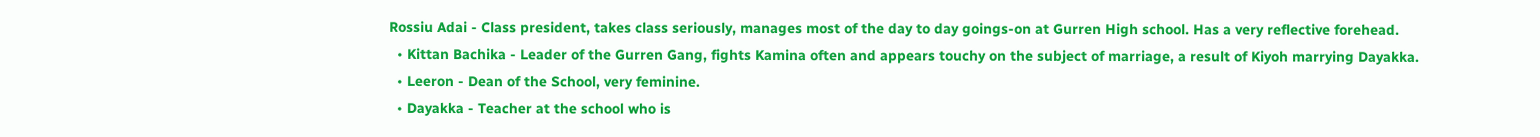Rossiu Adai - Class president, takes class seriously, manages most of the day to day goings-on at Gurren High school. Has a very reflective forehead.
  • Kittan Bachika - Leader of the Gurren Gang, fights Kamina often and appears touchy on the subject of marriage, a result of Kiyoh marrying Dayakka.
  • Leeron - Dean of the School, very feminine.
  • Dayakka - Teacher at the school who is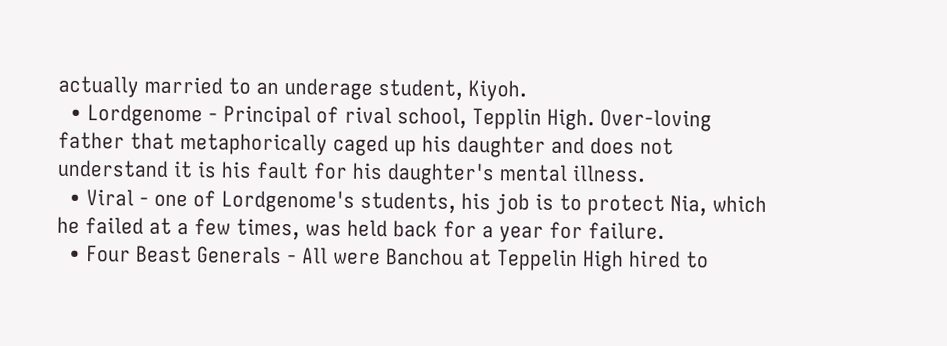actually married to an underage student, Kiyoh.
  • Lordgenome - Principal of rival school, Tepplin High. Over-loving father that metaphorically caged up his daughter and does not understand it is his fault for his daughter's mental illness.
  • Viral - one of Lordgenome's students, his job is to protect Nia, which he failed at a few times, was held back for a year for failure.
  • Four Beast Generals - All were Banchou at Teppelin High hired to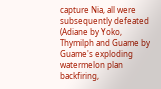capture Nia, all were subsequently defeated (Adiane by Yoko, Thymilph and Guame by Guame's exploding watermelon plan backfiring,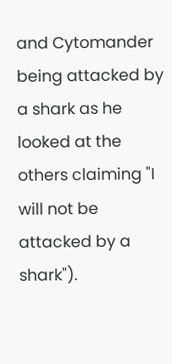and Cytomander being attacked by a shark as he looked at the others claiming "I will not be attacked by a shark").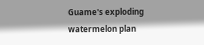Guame's exploding watermelon plan